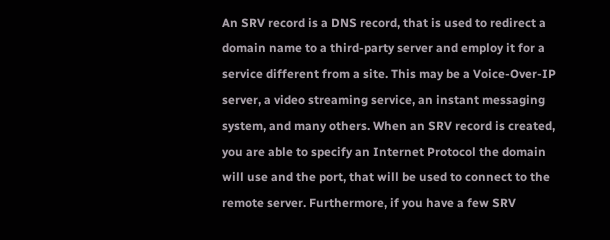An SRV record is a DNS record, that is used to redirect a domain name to a third-party server and employ it for a service different from a site. This may be a Voice-Over-IP server, a video streaming service, an instant messaging system, and many others. When an SRV record is created, you are able to specify an Internet Protocol the domain will use and the port, that will be used to connect to the remote server. Furthermore, if you have a few SRV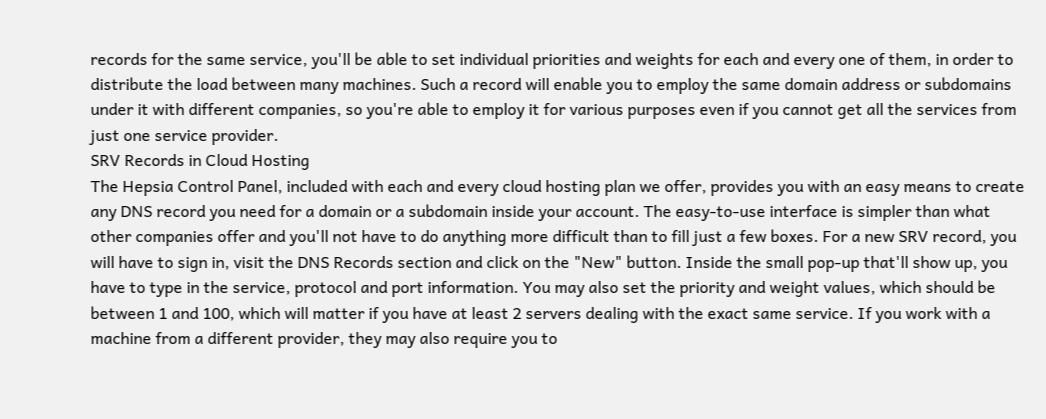records for the same service, you'll be able to set individual priorities and weights for each and every one of them, in order to distribute the load between many machines. Such a record will enable you to employ the same domain address or subdomains under it with different companies, so you're able to employ it for various purposes even if you cannot get all the services from just one service provider.
SRV Records in Cloud Hosting
The Hepsia Control Panel, included with each and every cloud hosting plan we offer, provides you with an easy means to create any DNS record you need for a domain or a subdomain inside your account. The easy-to-use interface is simpler than what other companies offer and you'll not have to do anything more difficult than to fill just a few boxes. For a new SRV record, you will have to sign in, visit the DNS Records section and click on the "New" button. Inside the small pop-up that'll show up, you have to type in the service, protocol and port information. You may also set the priority and weight values, which should be between 1 and 100, which will matter if you have at least 2 servers dealing with the exact same service. If you work with a machine from a different provider, they may also require you to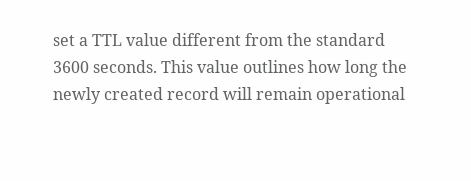set a TTL value different from the standard 3600 seconds. This value outlines how long the newly created record will remain operational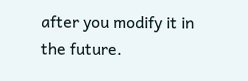after you modify it in the future.